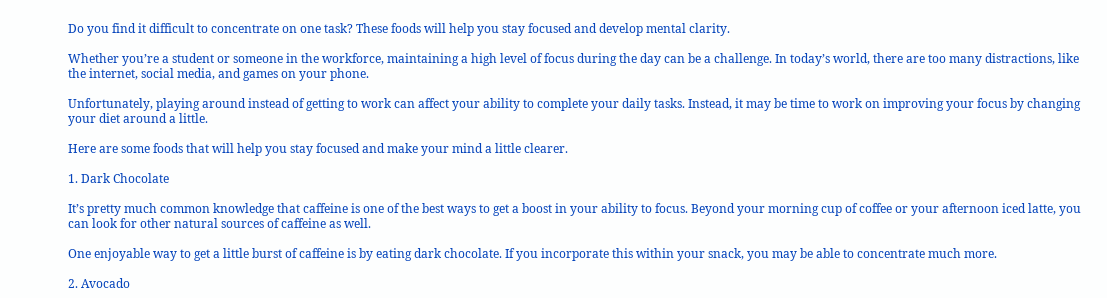Do you find it difficult to concentrate on one task? These foods will help you stay focused and develop mental clarity.

Whether you’re a student or someone in the workforce, maintaining a high level of focus during the day can be a challenge. In today’s world, there are too many distractions, like the internet, social media, and games on your phone.

Unfortunately, playing around instead of getting to work can affect your ability to complete your daily tasks. Instead, it may be time to work on improving your focus by changing your diet around a little.

Here are some foods that will help you stay focused and make your mind a little clearer.

1. Dark Chocolate

It’s pretty much common knowledge that caffeine is one of the best ways to get a boost in your ability to focus. Beyond your morning cup of coffee or your afternoon iced latte, you can look for other natural sources of caffeine as well.

One enjoyable way to get a little burst of caffeine is by eating dark chocolate. If you incorporate this within your snack, you may be able to concentrate much more.

2. Avocado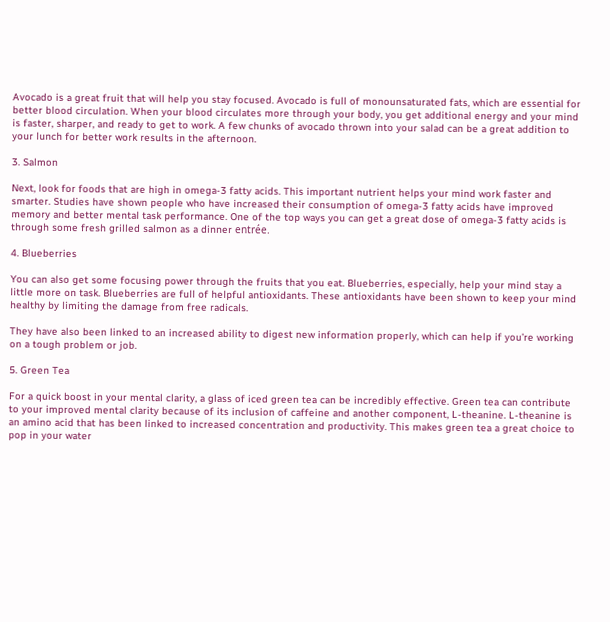Avocado is a great fruit that will help you stay focused. Avocado is full of monounsaturated fats, which are essential for better blood circulation. When your blood circulates more through your body, you get additional energy and your mind is faster, sharper, and ready to get to work. A few chunks of avocado thrown into your salad can be a great addition to your lunch for better work results in the afternoon.

3. Salmon

Next, look for foods that are high in omega-3 fatty acids. This important nutrient helps your mind work faster and smarter. Studies have shown people who have increased their consumption of omega-3 fatty acids have improved memory and better mental task performance. One of the top ways you can get a great dose of omega-3 fatty acids is through some fresh grilled salmon as a dinner entrée.

4. Blueberries

You can also get some focusing power through the fruits that you eat. Blueberries, especially, help your mind stay a little more on task. Blueberries are full of helpful antioxidants. These antioxidants have been shown to keep your mind healthy by limiting the damage from free radicals.

They have also been linked to an increased ability to digest new information properly, which can help if you’re working on a tough problem or job.

5. Green Tea

For a quick boost in your mental clarity, a glass of iced green tea can be incredibly effective. Green tea can contribute to your improved mental clarity because of its inclusion of caffeine and another component, L-theanine. L-theanine is an amino acid that has been linked to increased concentration and productivity. This makes green tea a great choice to pop in your water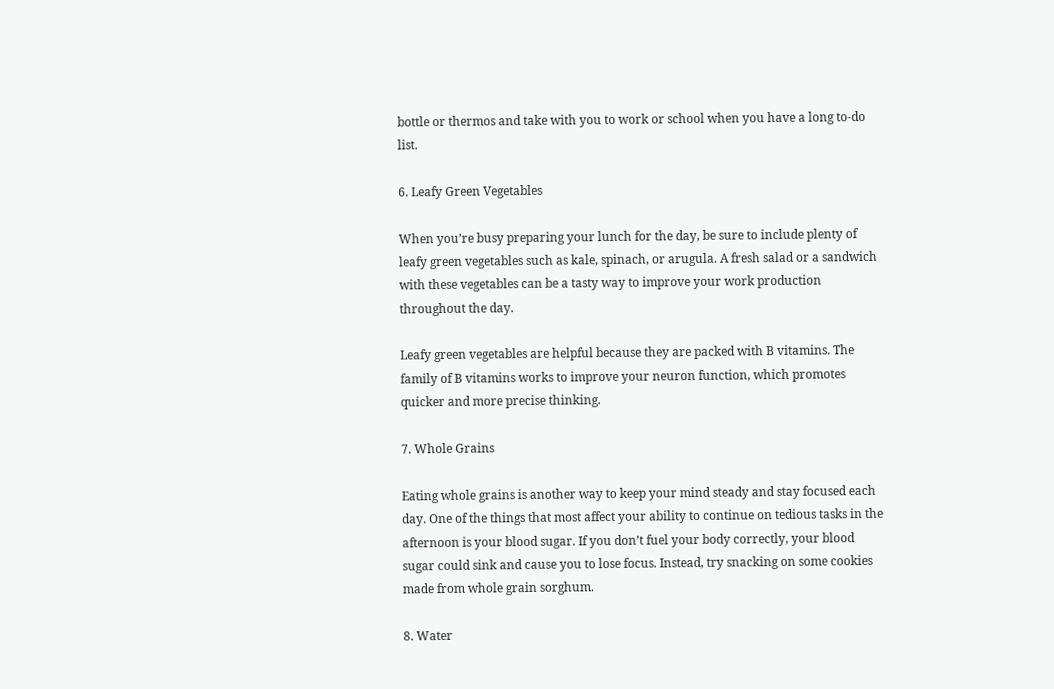bottle or thermos and take with you to work or school when you have a long to-do list.

6. Leafy Green Vegetables

When you’re busy preparing your lunch for the day, be sure to include plenty of leafy green vegetables such as kale, spinach, or arugula. A fresh salad or a sandwich with these vegetables can be a tasty way to improve your work production throughout the day.

Leafy green vegetables are helpful because they are packed with B vitamins. The family of B vitamins works to improve your neuron function, which promotes quicker and more precise thinking.

7. Whole Grains

Eating whole grains is another way to keep your mind steady and stay focused each day. One of the things that most affect your ability to continue on tedious tasks in the afternoon is your blood sugar. If you don’t fuel your body correctly, your blood sugar could sink and cause you to lose focus. Instead, try snacking on some cookies made from whole grain sorghum.

8. Water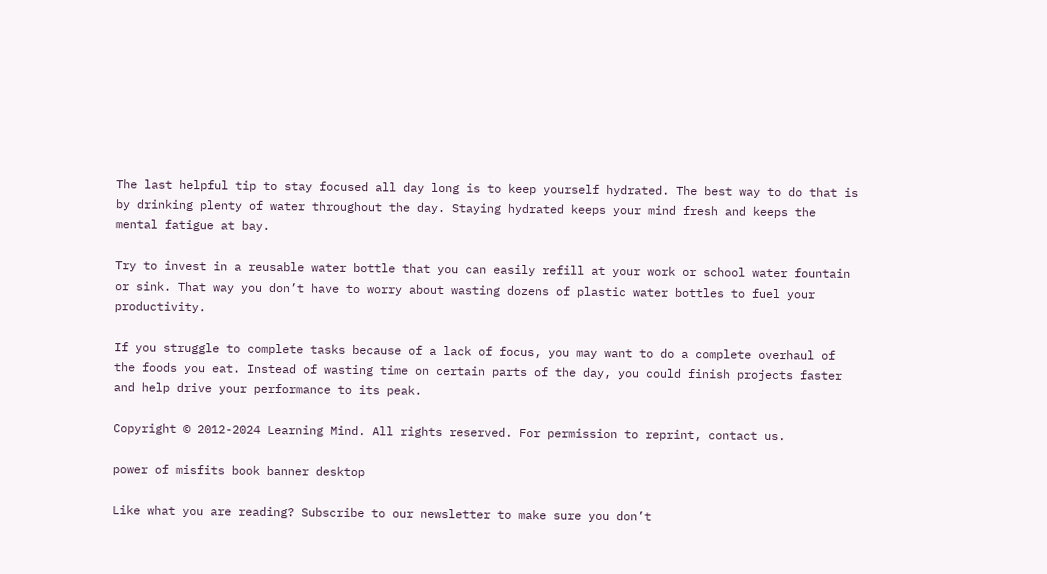The last helpful tip to stay focused all day long is to keep yourself hydrated. The best way to do that is by drinking plenty of water throughout the day. Staying hydrated keeps your mind fresh and keeps the mental fatigue at bay.

Try to invest in a reusable water bottle that you can easily refill at your work or school water fountain or sink. That way you don’t have to worry about wasting dozens of plastic water bottles to fuel your productivity.

If you struggle to complete tasks because of a lack of focus, you may want to do a complete overhaul of the foods you eat. Instead of wasting time on certain parts of the day, you could finish projects faster and help drive your performance to its peak.

Copyright © 2012-2024 Learning Mind. All rights reserved. For permission to reprint, contact us.

power of misfits book banner desktop

Like what you are reading? Subscribe to our newsletter to make sure you don’t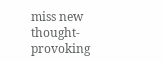miss new thought-provoking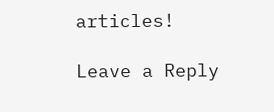articles!

Leave a Reply